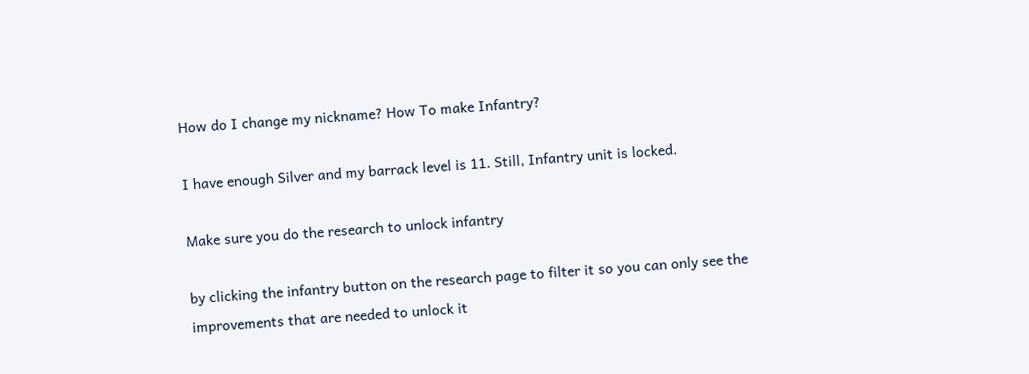How do I change my nickname? How To make Infantry?

I have enough Silver and my barrack level is 11. Still, Infantry unit is locked.

Make sure you do the research to unlock infantry

by clicking the infantry button on the research page to filter it so you can only see the improvements that are needed to unlock it